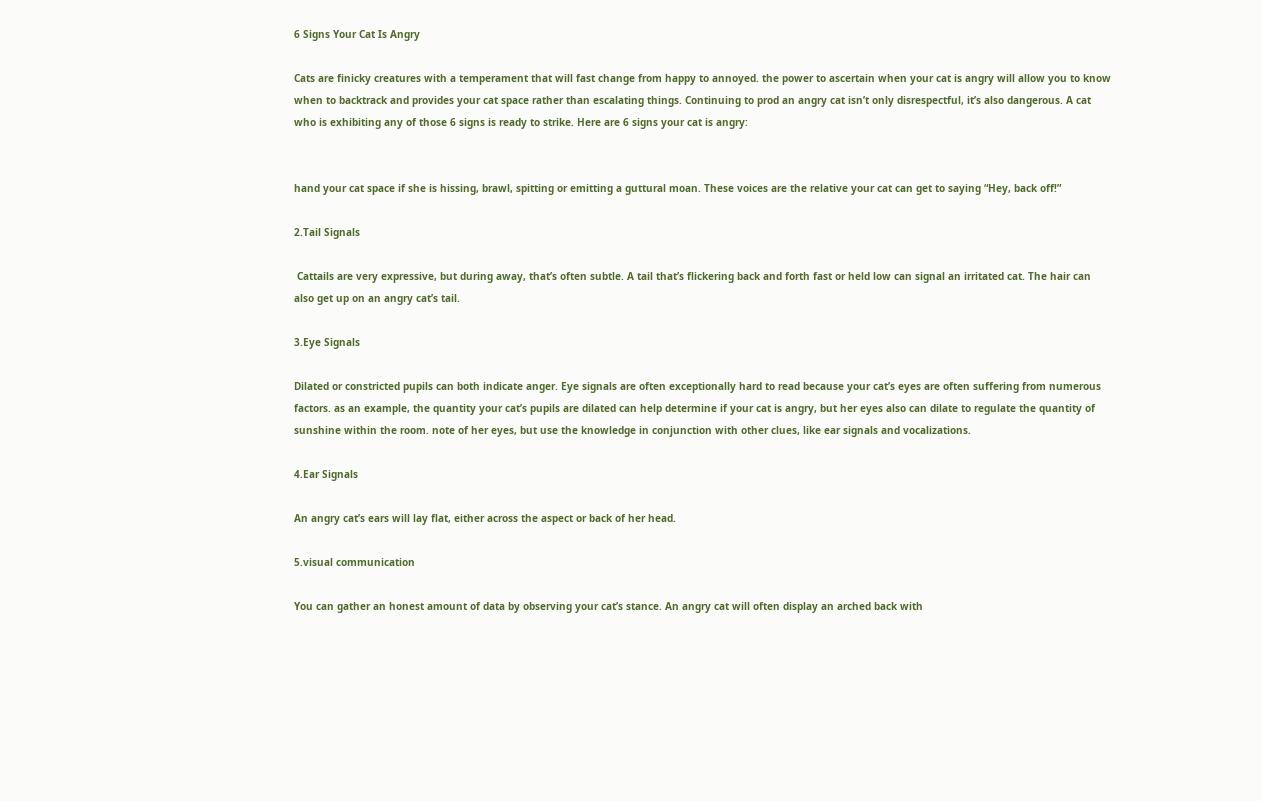6 Signs Your Cat Is Angry

Cats are finicky creatures with a temperament that will fast change from happy to annoyed. the power to ascertain when your cat is angry will allow you to know when to backtrack and provides your cat space rather than escalating things. Continuing to prod an angry cat isn’t only disrespectful, it’s also dangerous. A cat who is exhibiting any of those 6 signs is ready to strike. Here are 6 signs your cat is angry:


hand your cat space if she is hissing, brawl, spitting or emitting a guttural moan. These voices are the relative your cat can get to saying “Hey, back off!”

2.Tail Signals

 Cattails are very expressive, but during away, that’s often subtle. A tail that’s flickering back and forth fast or held low can signal an irritated cat. The hair can also get up on an angry cat’s tail.

3.Eye Signals

Dilated or constricted pupils can both indicate anger. Eye signals are often exceptionally hard to read because your cat’s eyes are often suffering from numerous factors. as an example, the quantity your cat’s pupils are dilated can help determine if your cat is angry, but her eyes also can dilate to regulate the quantity of sunshine within the room. note of her eyes, but use the knowledge in conjunction with other clues, like ear signals and vocalizations.

4.Ear Signals

An angry cat’s ears will lay flat, either across the aspect or back of her head.

5.visual communication

You can gather an honest amount of data by observing your cat’s stance. An angry cat will often display an arched back with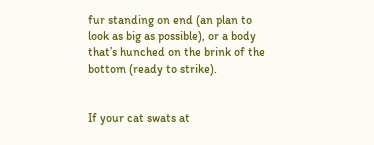fur standing on end (an plan to look as big as possible), or a body that’s hunched on the brink of the bottom (ready to strike).


If your cat swats at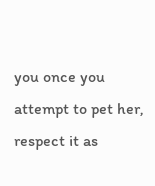you once you attempt to pet her, respect it as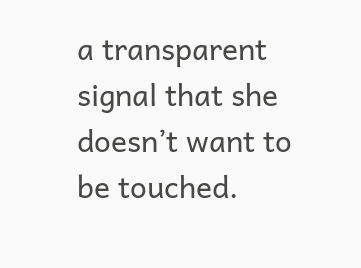a transparent signal that she doesn’t want to be touched.